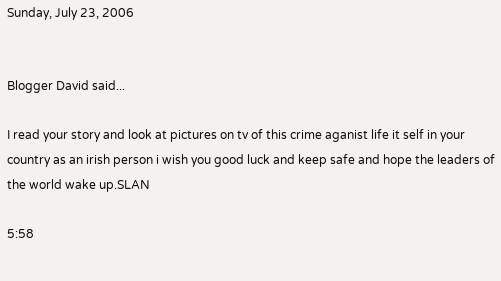Sunday, July 23, 2006


Blogger David said...

I read your story and look at pictures on tv of this crime aganist life it self in your country as an irish person i wish you good luck and keep safe and hope the leaders of the world wake up.SLAN

5:58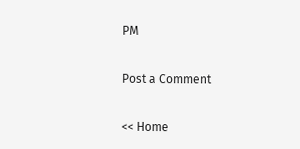PM

Post a Comment

<< Home